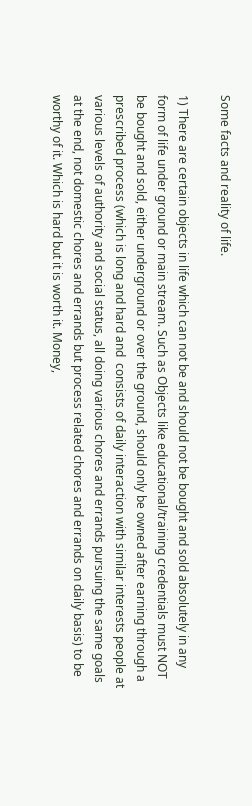Some facts and reality of life.

1) There are certain objects in life which can not be and should not be bought and sold absolutely in any form of life under ground or main stream. Such as Objects like educational/training credentials must NOT be bought and sold, either underground or over the ground, should only be owned after earning through a prescribed process (which is long and hard and  consists of daily interaction with similar interests people at various levels of authority and social status, all doing various chores and errands pursuing the same goals at the end, not domestic chores and errands but process related chores and errands on daily basis) to be worthy of it. Which is hard but it is worth it. Money,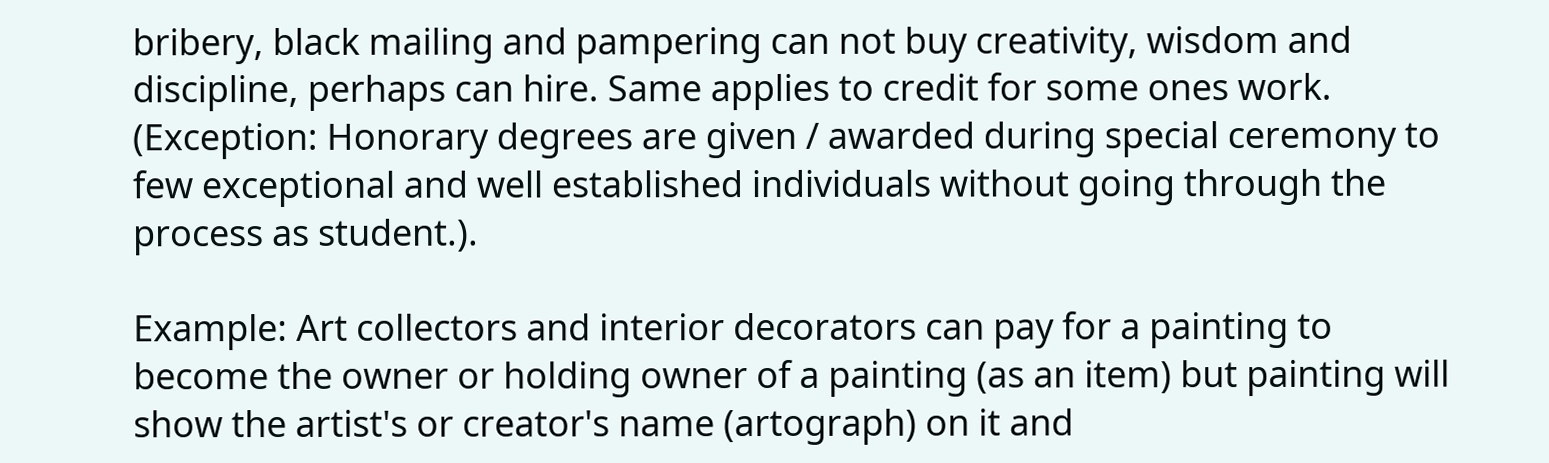bribery, black mailing and pampering can not buy creativity, wisdom and discipline, perhaps can hire. Same applies to credit for some ones work. (Exception: Honorary degrees are given / awarded during special ceremony to few exceptional and well established individuals without going through the process as student.).

Example: Art collectors and interior decorators can pay for a painting to become the owner or holding owner of a painting (as an item) but painting will show the artist's or creator's name (artograph) on it and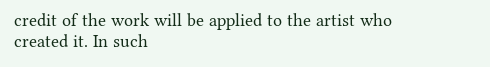credit of the work will be applied to the artist who created it. In such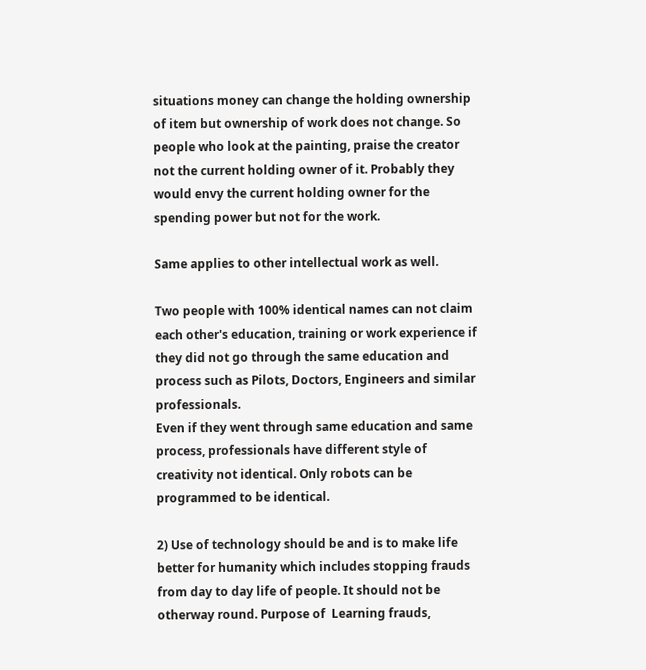situations money can change the holding ownership of item but ownership of work does not change. So people who look at the painting, praise the creator not the current holding owner of it. Probably they would envy the current holding owner for the spending power but not for the work.

Same applies to other intellectual work as well.

Two people with 100% identical names can not claim each other's education, training or work experience if they did not go through the same education and process such as Pilots, Doctors, Engineers and similar professionals.
Even if they went through same education and same process, professionals have different style of creativity not identical. Only robots can be programmed to be identical.

2) Use of technology should be and is to make life better for humanity which includes stopping frauds from day to day life of people. It should not be otherway round. Purpose of  Learning frauds,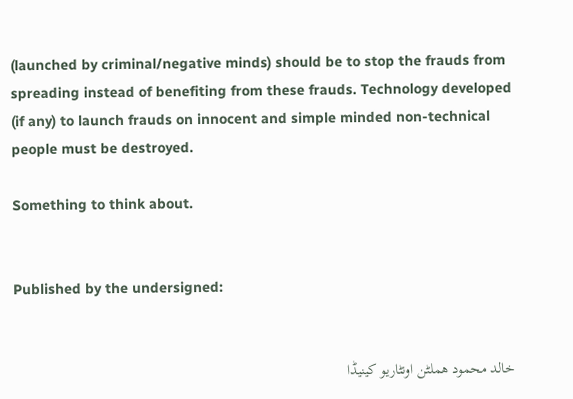(launched by criminal/negative minds) should be to stop the frauds from spreading instead of benefiting from these frauds. Technology developed (if any) to launch frauds on innocent and simple minded non-technical people must be destroyed.

Something to think about.


Published by the undersigned:


خالد محمود ھملٹن اونٹاریو کینیڈا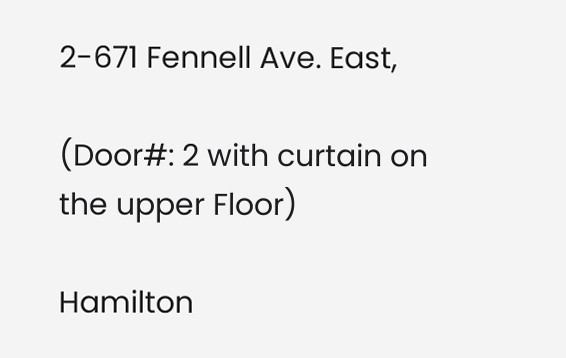2-671 Fennell Ave. East,

(Door#: 2 with curtain on the upper Floor)

Hamilton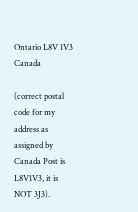Ontario L8V 1V3 Canada

(correct postal code for my address as assigned by Canada Post is L8V1V3, it is NOT 3J3).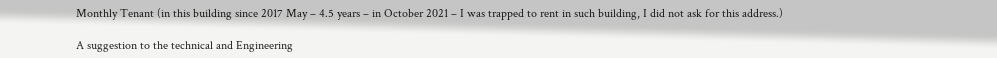Monthly Tenant (in this building since 2017 May – 4.5 years – in October 2021 – I was trapped to rent in such building, I did not ask for this address.)

A suggestion to the technical and Engineering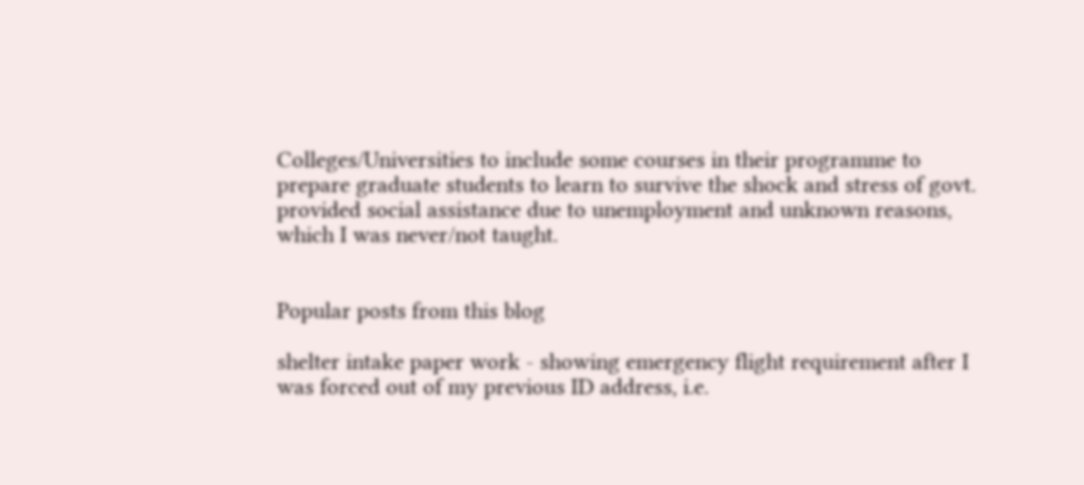Colleges/Universities to include some courses in their programme to prepare graduate students to learn to survive the shock and stress of govt. provided social assistance due to unemployment and unknown reasons, which I was never/not taught.


Popular posts from this blog

shelter intake paper work - showing emergency flight requirement after I was forced out of my previous ID address, i.e.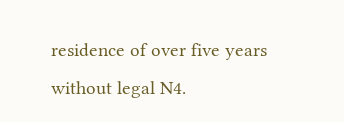residence of over five years without legal N4.